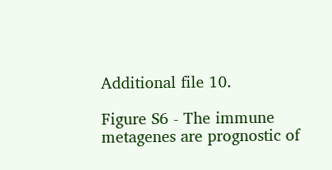Additional file 10.

Figure S6 - The immune metagenes are prognostic of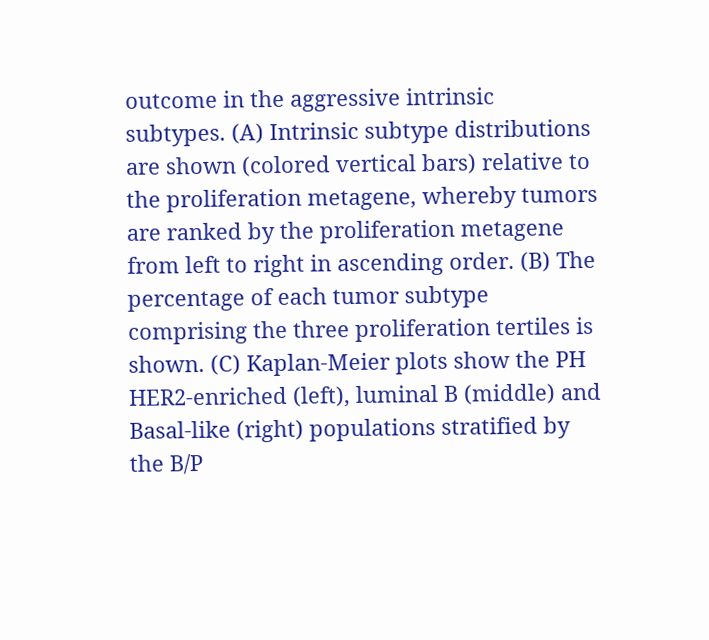outcome in the aggressive intrinsic subtypes. (A) Intrinsic subtype distributions are shown (colored vertical bars) relative to the proliferation metagene, whereby tumors are ranked by the proliferation metagene from left to right in ascending order. (B) The percentage of each tumor subtype comprising the three proliferation tertiles is shown. (C) Kaplan-Meier plots show the PH HER2-enriched (left), luminal B (middle) and Basal-like (right) populations stratified by the B/P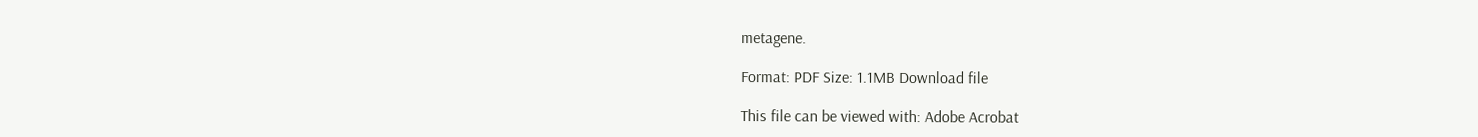metagene.

Format: PDF Size: 1.1MB Download file

This file can be viewed with: Adobe Acrobat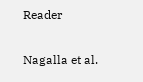Reader

Nagalla et al.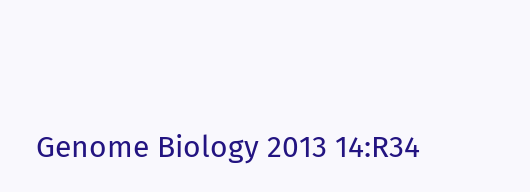Genome Biology 2013 14:R34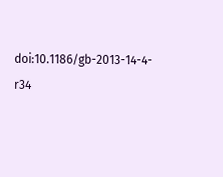doi:10.1186/gb-2013-14-4-r34